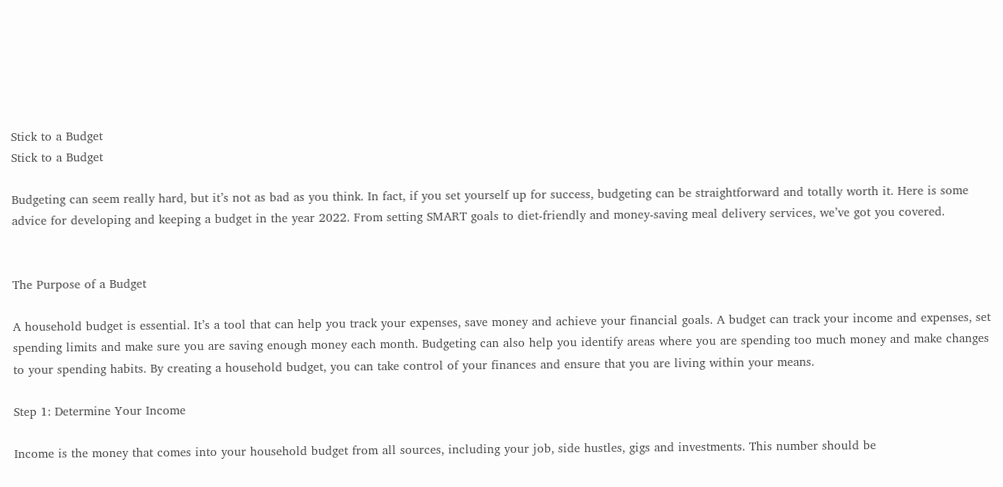Stick to a Budget
Stick to a Budget

Budgeting can seem really hard, but it’s not as bad as you think. In fact, if you set yourself up for success, budgeting can be straightforward and totally worth it. Here is some advice for developing and keeping a budget in the year 2022. From setting SMART goals to diet-friendly and money-saving meal delivery services, we’ve got you covered.


The Purpose of a Budget

A household budget is essential. It’s a tool that can help you track your expenses, save money and achieve your financial goals. A budget can track your income and expenses, set spending limits and make sure you are saving enough money each month. Budgeting can also help you identify areas where you are spending too much money and make changes to your spending habits. By creating a household budget, you can take control of your finances and ensure that you are living within your means.

Step 1: Determine Your Income

Income is the money that comes into your household budget from all sources, including your job, side hustles, gigs and investments. This number should be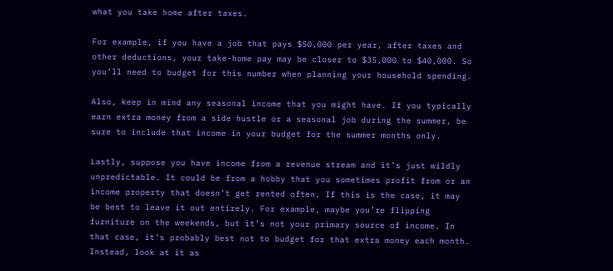what you take home after taxes.

For example, if you have a job that pays $50,000 per year, after taxes and other deductions, your take-home pay may be closer to $35,000 to $40,000. So you’ll need to budget for this number when planning your household spending.

Also, keep in mind any seasonal income that you might have. If you typically earn extra money from a side hustle or a seasonal job during the summer, be sure to include that income in your budget for the summer months only.

Lastly, suppose you have income from a revenue stream and it’s just wildly unpredictable. It could be from a hobby that you sometimes profit from or an income property that doesn’t get rented often. If this is the case, it may be best to leave it out entirely. For example, maybe you’re flipping furniture on the weekends, but it’s not your primary source of income. In that case, it’s probably best not to budget for that extra money each month. Instead, look at it as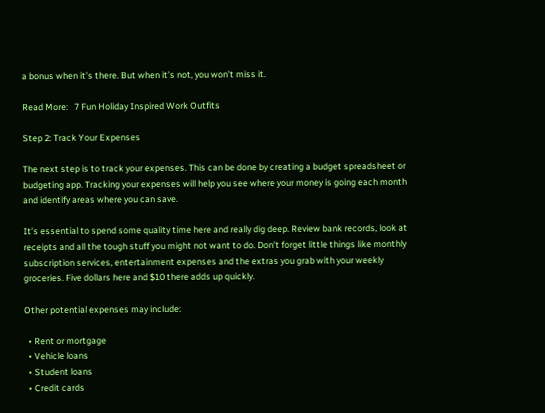a bonus when it’s there. But when it’s not, you won’t miss it.

Read More:   7 Fun Holiday Inspired Work Outfits

Step 2: Track Your Expenses

The next step is to track your expenses. This can be done by creating a budget spreadsheet or budgeting app. Tracking your expenses will help you see where your money is going each month and identify areas where you can save.

It’s essential to spend some quality time here and really dig deep. Review bank records, look at receipts and all the tough stuff you might not want to do. Don’t forget little things like monthly subscription services, entertainment expenses and the extras you grab with your weekly groceries. Five dollars here and $10 there adds up quickly.

Other potential expenses may include:

  • Rent or mortgage
  • Vehicle loans
  • Student loans
  • Credit cards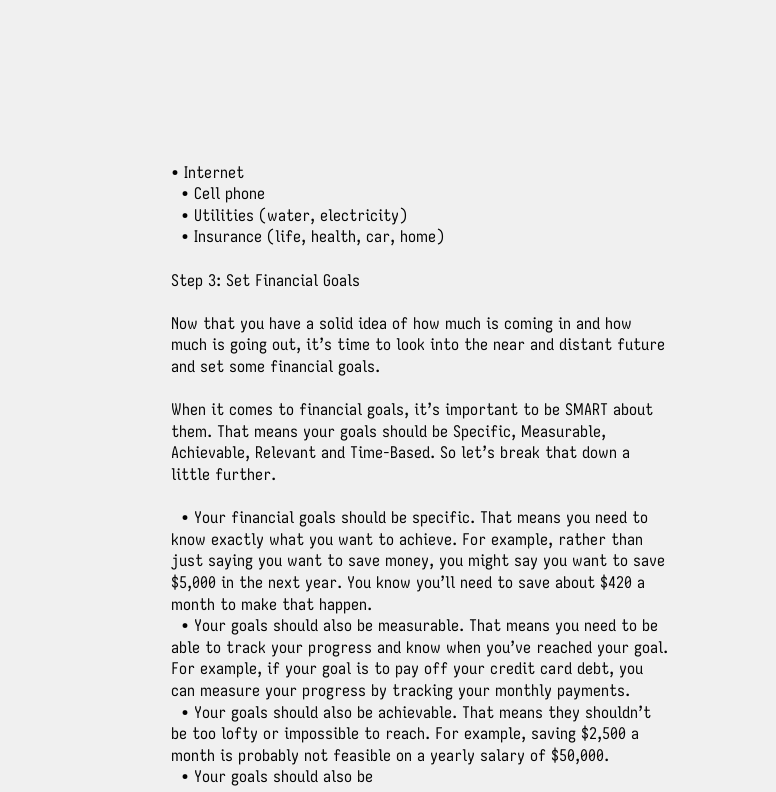• Internet
  • Cell phone
  • Utilities (water, electricity)
  • Insurance (life, health, car, home)

Step 3: Set Financial Goals

Now that you have a solid idea of how much is coming in and how much is going out, it’s time to look into the near and distant future and set some financial goals.

When it comes to financial goals, it’s important to be SMART about them. That means your goals should be Specific, Measurable, Achievable, Relevant and Time-Based. So let’s break that down a little further.

  • Your financial goals should be specific. That means you need to know exactly what you want to achieve. For example, rather than just saying you want to save money, you might say you want to save $5,000 in the next year. You know you’ll need to save about $420 a month to make that happen.
  • Your goals should also be measurable. That means you need to be able to track your progress and know when you’ve reached your goal. For example, if your goal is to pay off your credit card debt, you can measure your progress by tracking your monthly payments.
  • Your goals should also be achievable. That means they shouldn’t be too lofty or impossible to reach. For example, saving $2,500 a month is probably not feasible on a yearly salary of $50,000.
  • Your goals should also be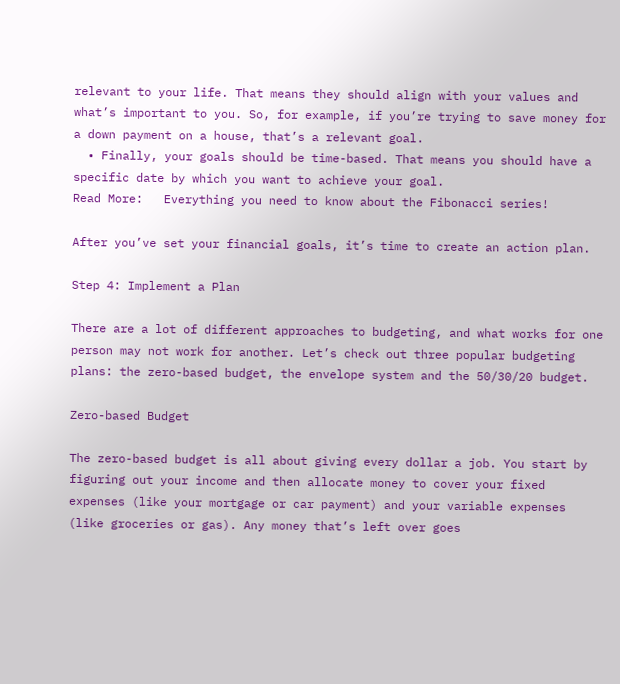relevant to your life. That means they should align with your values and what’s important to you. So, for example, if you’re trying to save money for a down payment on a house, that’s a relevant goal.
  • Finally, your goals should be time-based. That means you should have a specific date by which you want to achieve your goal.
Read More:   Everything you need to know about the Fibonacci series!

After you’ve set your financial goals, it’s time to create an action plan.

Step 4: Implement a Plan

There are a lot of different approaches to budgeting, and what works for one person may not work for another. Let’s check out three popular budgeting plans: the zero-based budget, the envelope system and the 50/30/20 budget.

Zero-based Budget

The zero-based budget is all about giving every dollar a job. You start by figuring out your income and then allocate money to cover your fixed expenses (like your mortgage or car payment) and your variable expenses (like groceries or gas). Any money that’s left over goes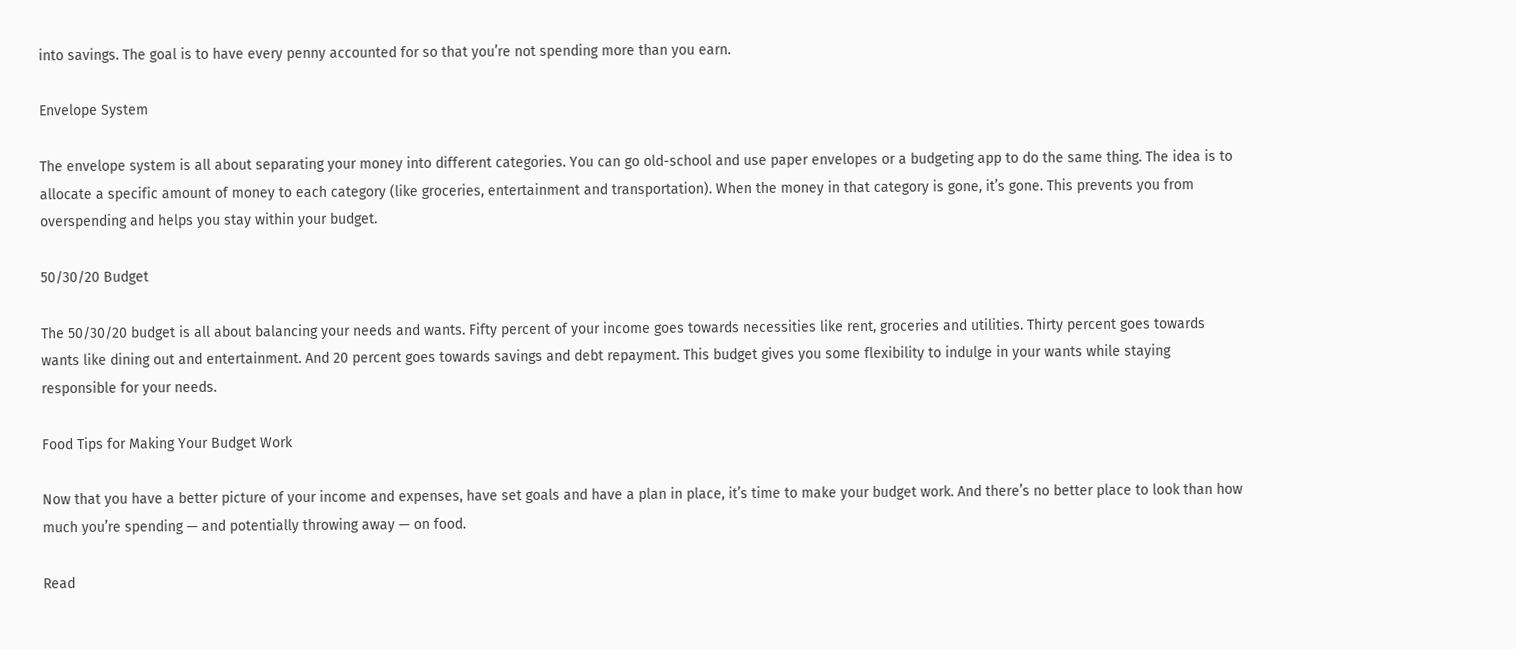into savings. The goal is to have every penny accounted for so that you’re not spending more than you earn.

Envelope System

The envelope system is all about separating your money into different categories. You can go old-school and use paper envelopes or a budgeting app to do the same thing. The idea is to allocate a specific amount of money to each category (like groceries, entertainment and transportation). When the money in that category is gone, it’s gone. This prevents you from overspending and helps you stay within your budget.

50/30/20 Budget

The 50/30/20 budget is all about balancing your needs and wants. Fifty percent of your income goes towards necessities like rent, groceries and utilities. Thirty percent goes towards wants like dining out and entertainment. And 20 percent goes towards savings and debt repayment. This budget gives you some flexibility to indulge in your wants while staying responsible for your needs.

Food Tips for Making Your Budget Work

Now that you have a better picture of your income and expenses, have set goals and have a plan in place, it’s time to make your budget work. And there’s no better place to look than how much you’re spending — and potentially throwing away — on food.

Read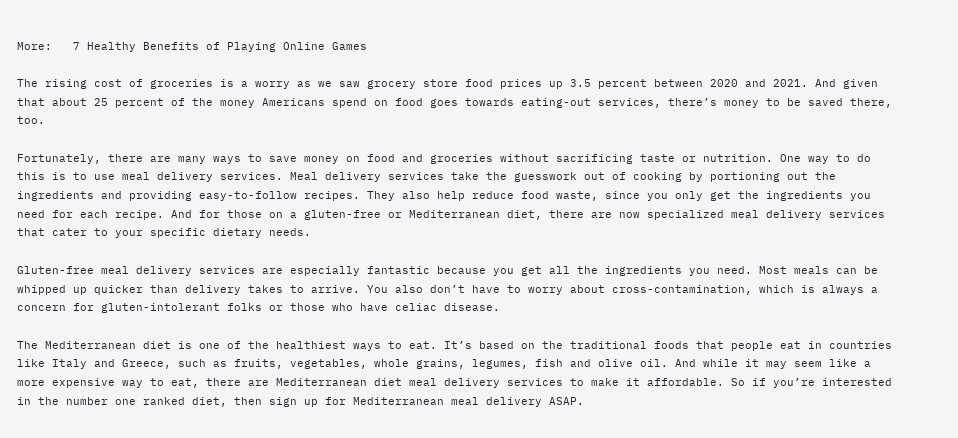More:   7 Healthy Benefits of Playing Online Games

The rising cost of groceries is a worry as we saw grocery store food prices up 3.5 percent between 2020 and 2021. And given that about 25 percent of the money Americans spend on food goes towards eating-out services, there’s money to be saved there, too.

Fortunately, there are many ways to save money on food and groceries without sacrificing taste or nutrition. One way to do this is to use meal delivery services. Meal delivery services take the guesswork out of cooking by portioning out the ingredients and providing easy-to-follow recipes. They also help reduce food waste, since you only get the ingredients you need for each recipe. And for those on a gluten-free or Mediterranean diet, there are now specialized meal delivery services that cater to your specific dietary needs.

Gluten-free meal delivery services are especially fantastic because you get all the ingredients you need. Most meals can be whipped up quicker than delivery takes to arrive. You also don’t have to worry about cross-contamination, which is always a concern for gluten-intolerant folks or those who have celiac disease.

The Mediterranean diet is one of the healthiest ways to eat. It’s based on the traditional foods that people eat in countries like Italy and Greece, such as fruits, vegetables, whole grains, legumes, fish and olive oil. And while it may seem like a more expensive way to eat, there are Mediterranean diet meal delivery services to make it affordable. So if you’re interested in the number one ranked diet, then sign up for Mediterranean meal delivery ASAP.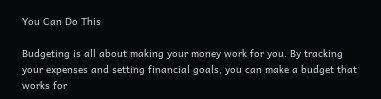You Can Do This

Budgeting is all about making your money work for you. By tracking your expenses and setting financial goals, you can make a budget that works for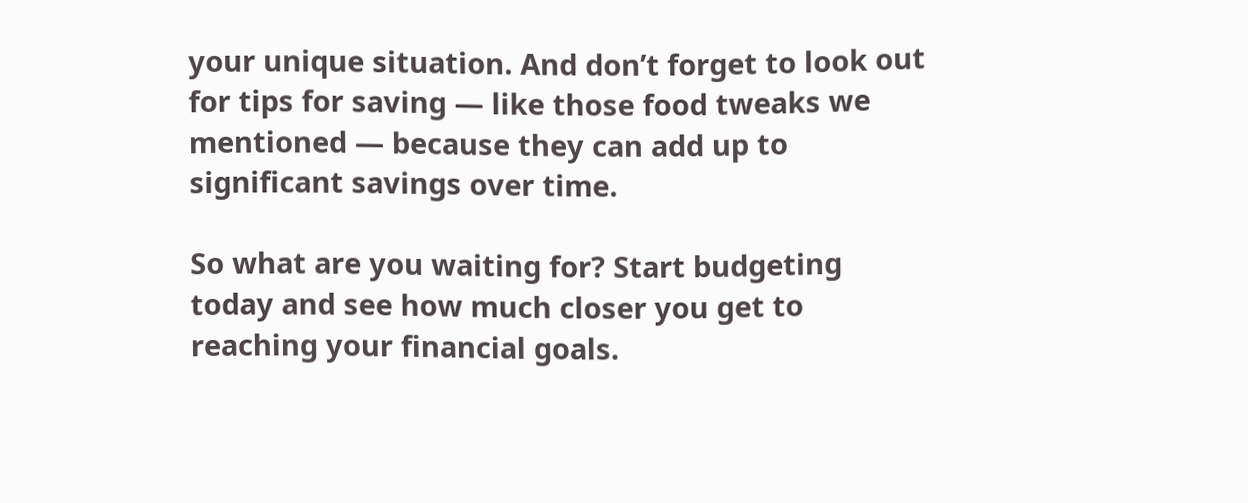your unique situation. And don’t forget to look out for tips for saving — like those food tweaks we mentioned — because they can add up to significant savings over time.

So what are you waiting for? Start budgeting today and see how much closer you get to reaching your financial goals.